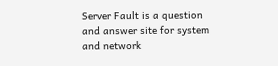Server Fault is a question and answer site for system and network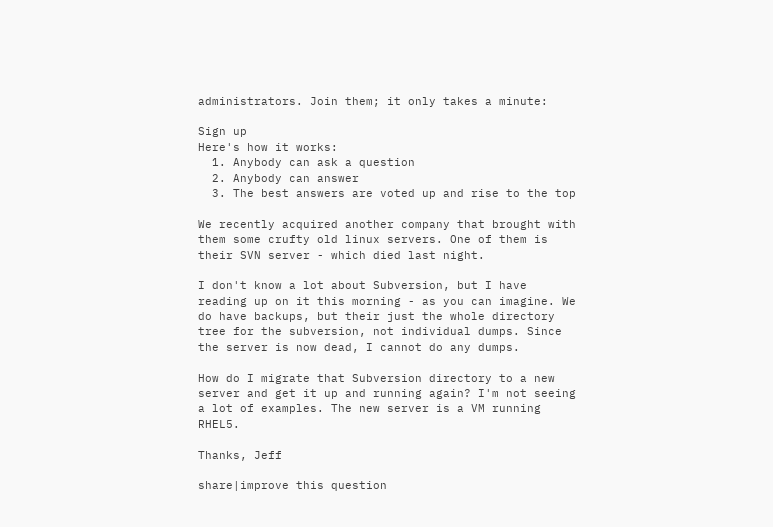administrators. Join them; it only takes a minute:

Sign up
Here's how it works:
  1. Anybody can ask a question
  2. Anybody can answer
  3. The best answers are voted up and rise to the top

We recently acquired another company that brought with them some crufty old linux servers. One of them is their SVN server - which died last night.

I don't know a lot about Subversion, but I have reading up on it this morning - as you can imagine. We do have backups, but their just the whole directory tree for the subversion, not individual dumps. Since the server is now dead, I cannot do any dumps.

How do I migrate that Subversion directory to a new server and get it up and running again? I'm not seeing a lot of examples. The new server is a VM running RHEL5.

Thanks, Jeff

share|improve this question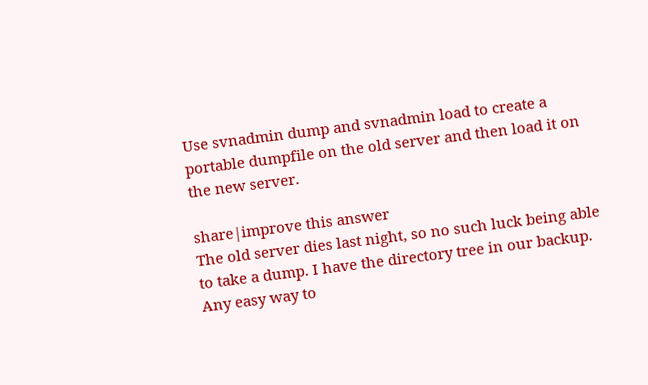Use svnadmin dump and svnadmin load to create a portable dumpfile on the old server and then load it on the new server.

share|improve this answer
The old server dies last night, so no such luck being able to take a dump. I have the directory tree in our backup. Any easy way to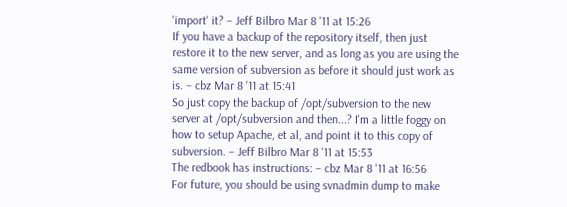'import' it? – Jeff Bilbro Mar 8 '11 at 15:26
If you have a backup of the repository itself, then just restore it to the new server, and as long as you are using the same version of subversion as before it should just work as is. – cbz Mar 8 '11 at 15:41
So just copy the backup of /opt/subversion to the new server at /opt/subversion and then...? I'm a little foggy on how to setup Apache, et al, and point it to this copy of subversion. – Jeff Bilbro Mar 8 '11 at 15:53
The redbook has instructions: – cbz Mar 8 '11 at 16:56
For future, you should be using svnadmin dump to make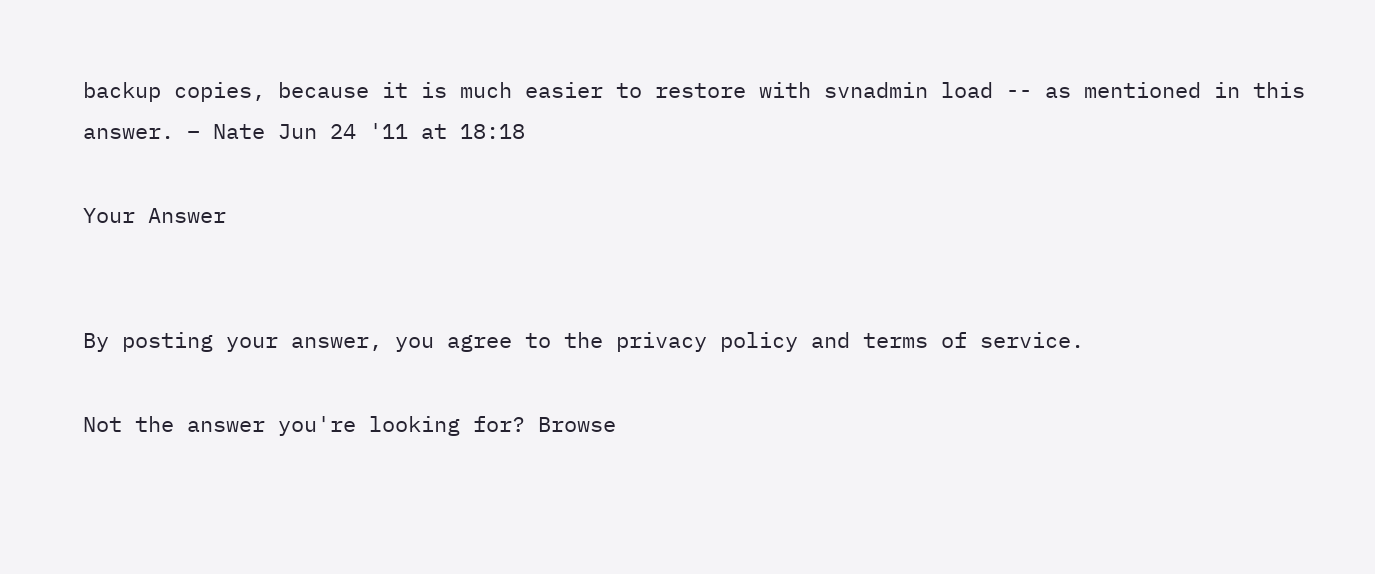backup copies, because it is much easier to restore with svnadmin load -- as mentioned in this answer. – Nate Jun 24 '11 at 18:18

Your Answer


By posting your answer, you agree to the privacy policy and terms of service.

Not the answer you're looking for? Browse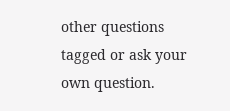other questions tagged or ask your own question.